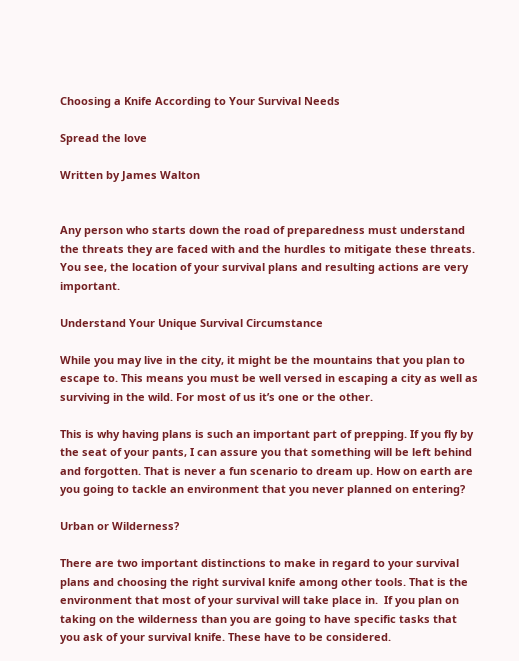Choosing a Knife According to Your Survival Needs

Spread the love

Written by James Walton


Any person who starts down the road of preparedness must understand the threats they are faced with and the hurdles to mitigate these threats. You see, the location of your survival plans and resulting actions are very important.

Understand Your Unique Survival Circumstance

While you may live in the city, it might be the mountains that you plan to escape to. This means you must be well versed in escaping a city as well as surviving in the wild. For most of us it’s one or the other.

This is why having plans is such an important part of prepping. If you fly by the seat of your pants, I can assure you that something will be left behind and forgotten. That is never a fun scenario to dream up. How on earth are you going to tackle an environment that you never planned on entering?

Urban or Wilderness?

There are two important distinctions to make in regard to your survival plans and choosing the right survival knife among other tools. That is the environment that most of your survival will take place in.  If you plan on taking on the wilderness than you are going to have specific tasks that you ask of your survival knife. These have to be considered.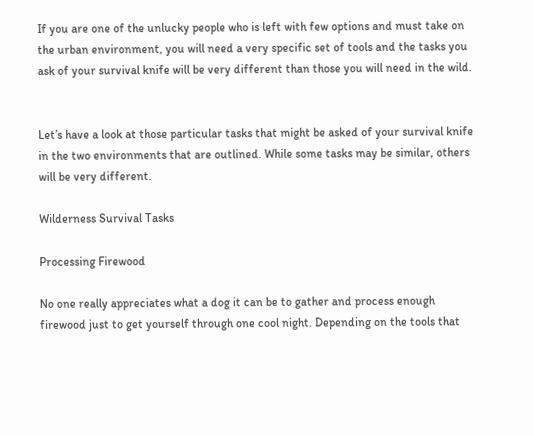If you are one of the unlucky people who is left with few options and must take on the urban environment, you will need a very specific set of tools and the tasks you ask of your survival knife will be very different than those you will need in the wild.


Let’s have a look at those particular tasks that might be asked of your survival knife in the two environments that are outlined. While some tasks may be similar, others will be very different.

Wilderness Survival Tasks

Processing Firewood

No one really appreciates what a dog it can be to gather and process enough firewood just to get yourself through one cool night. Depending on the tools that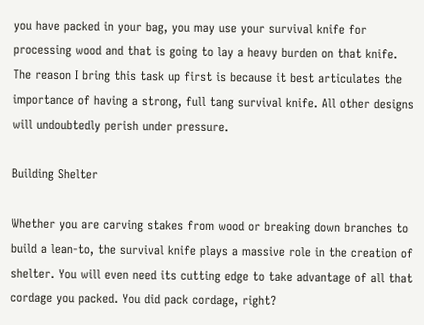you have packed in your bag, you may use your survival knife for processing wood and that is going to lay a heavy burden on that knife.
The reason I bring this task up first is because it best articulates the importance of having a strong, full tang survival knife. All other designs will undoubtedly perish under pressure.

Building Shelter

Whether you are carving stakes from wood or breaking down branches to build a lean-to, the survival knife plays a massive role in the creation of shelter. You will even need its cutting edge to take advantage of all that cordage you packed. You did pack cordage, right?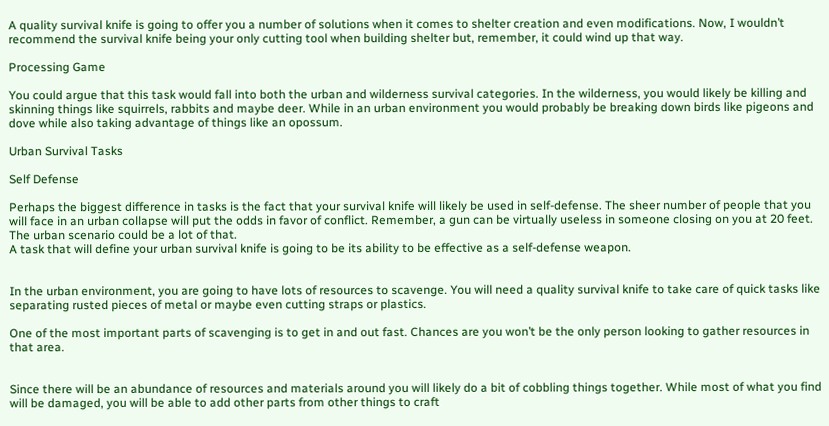A quality survival knife is going to offer you a number of solutions when it comes to shelter creation and even modifications. Now, I wouldn’t recommend the survival knife being your only cutting tool when building shelter but, remember, it could wind up that way.

Processing Game

You could argue that this task would fall into both the urban and wilderness survival categories. In the wilderness, you would likely be killing and skinning things like squirrels, rabbits and maybe deer. While in an urban environment you would probably be breaking down birds like pigeons and dove while also taking advantage of things like an opossum.

Urban Survival Tasks

Self Defense

Perhaps the biggest difference in tasks is the fact that your survival knife will likely be used in self-defense. The sheer number of people that you will face in an urban collapse will put the odds in favor of conflict. Remember, a gun can be virtually useless in someone closing on you at 20 feet. The urban scenario could be a lot of that.
A task that will define your urban survival knife is going to be its ability to be effective as a self-defense weapon.


In the urban environment, you are going to have lots of resources to scavenge. You will need a quality survival knife to take care of quick tasks like separating rusted pieces of metal or maybe even cutting straps or plastics.

One of the most important parts of scavenging is to get in and out fast. Chances are you won’t be the only person looking to gather resources in that area.


Since there will be an abundance of resources and materials around you will likely do a bit of cobbling things together. While most of what you find will be damaged, you will be able to add other parts from other things to craft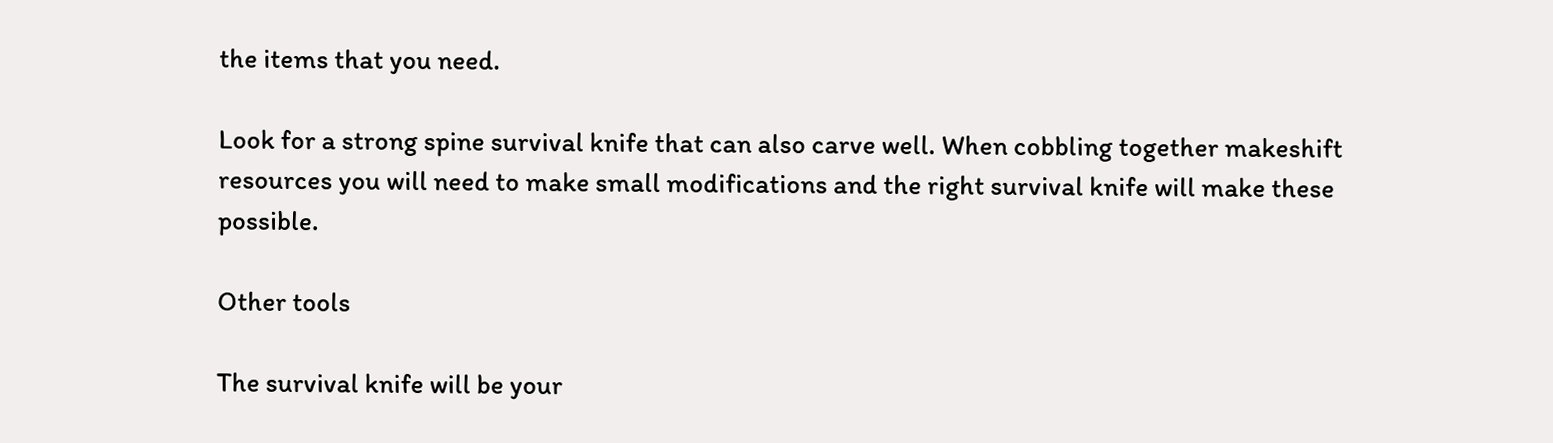the items that you need.

Look for a strong spine survival knife that can also carve well. When cobbling together makeshift resources you will need to make small modifications and the right survival knife will make these possible.

Other tools

The survival knife will be your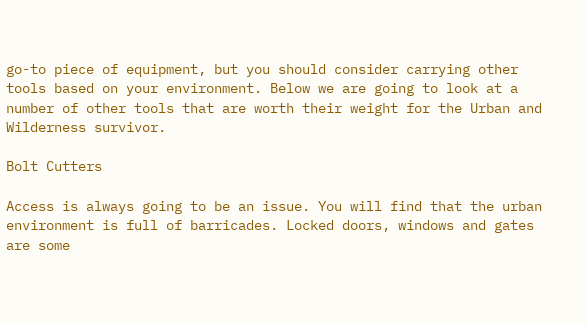go-to piece of equipment, but you should consider carrying other tools based on your environment. Below we are going to look at a number of other tools that are worth their weight for the Urban and Wilderness survivor.

Bolt Cutters

Access is always going to be an issue. You will find that the urban environment is full of barricades. Locked doors, windows and gates are some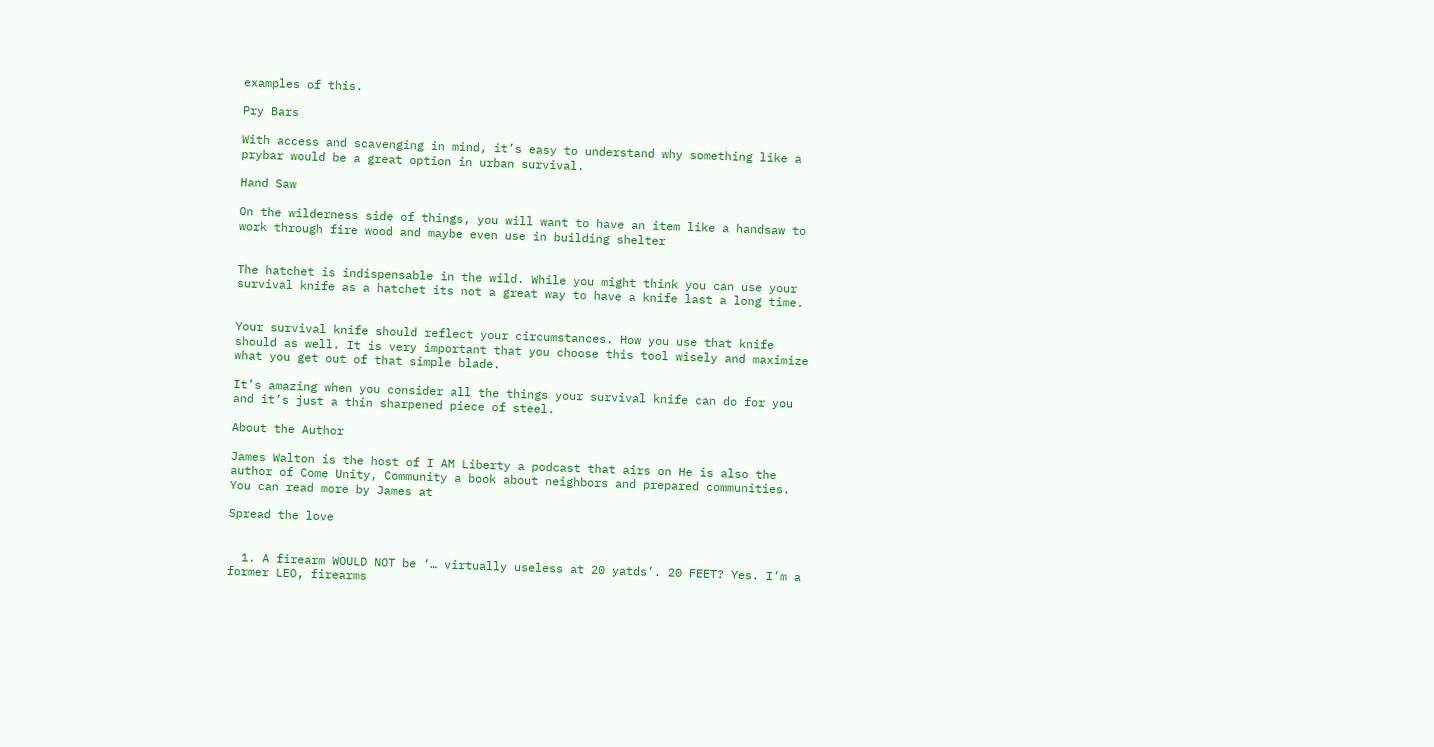examples of this.

Pry Bars

With access and scavenging in mind, it’s easy to understand why something like a prybar would be a great option in urban survival.

Hand Saw

On the wilderness side of things, you will want to have an item like a handsaw to work through fire wood and maybe even use in building shelter


The hatchet is indispensable in the wild. While you might think you can use your survival knife as a hatchet its not a great way to have a knife last a long time.


Your survival knife should reflect your circumstances. How you use that knife should as well. It is very important that you choose this tool wisely and maximize what you get out of that simple blade.

It’s amazing when you consider all the things your survival knife can do for you and it’s just a thin sharpened piece of steel.

About the Author

James Walton is the host of I AM Liberty a podcast that airs on He is also the author of Come Unity, Community a book about neighbors and prepared communities. You can read more by James at

Spread the love


  1. A firearm WOULD NOT be ‘… virtually useless at 20 yatds’. 20 FEET? Yes. I’m a former LEO, firearms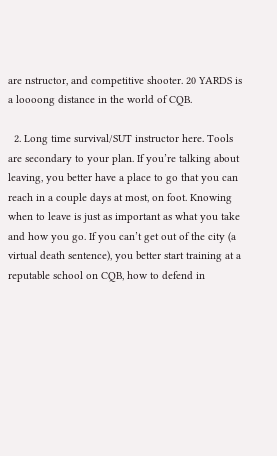are nstructor, and competitive shooter. 20 YARDS is a loooong distance in the world of CQB.

  2. Long time survival/SUT instructor here. Tools are secondary to your plan. If you’re talking about leaving, you better have a place to go that you can reach in a couple days at most, on foot. Knowing when to leave is just as important as what you take and how you go. If you can’t get out of the city (a virtual death sentence), you better start training at a reputable school on CQB, how to defend in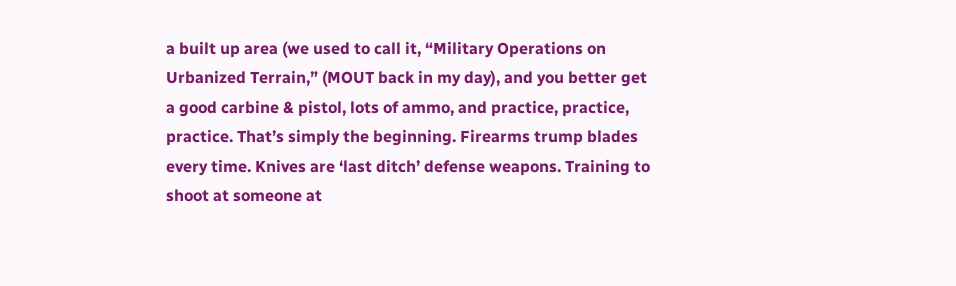a built up area (we used to call it, “Military Operations on Urbanized Terrain,” (MOUT back in my day), and you better get a good carbine & pistol, lots of ammo, and practice, practice, practice. That’s simply the beginning. Firearms trump blades every time. Knives are ‘last ditch’ defense weapons. Training to shoot at someone at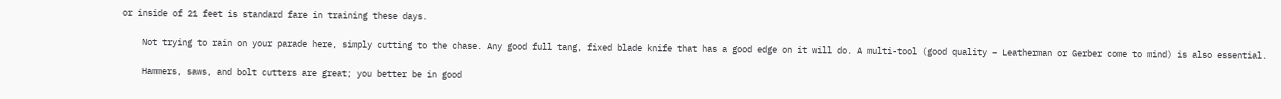or inside of 21 feet is standard fare in training these days.

    Not trying to rain on your parade here, simply cutting to the chase. Any good full tang, fixed blade knife that has a good edge on it will do. A multi-tool (good quality – Leatherman or Gerber come to mind) is also essential.

    Hammers, saws, and bolt cutters are great; you better be in good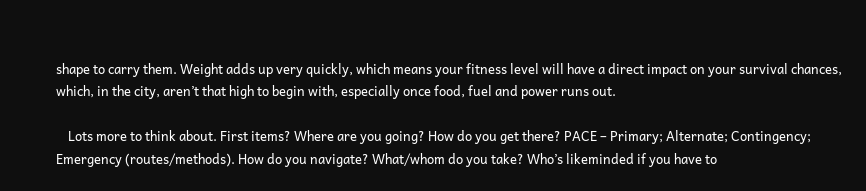shape to carry them. Weight adds up very quickly, which means your fitness level will have a direct impact on your survival chances, which, in the city, aren’t that high to begin with, especially once food, fuel and power runs out.

    Lots more to think about. First items? Where are you going? How do you get there? PACE – Primary; Alternate; Contingency; Emergency (routes/methods). How do you navigate? What/whom do you take? Who’s likeminded if you have to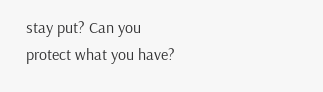stay put? Can you protect what you have?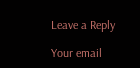Leave a Reply

Your email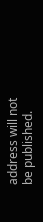address will not be published.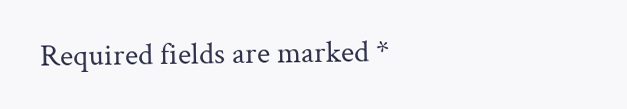Required fields are marked *